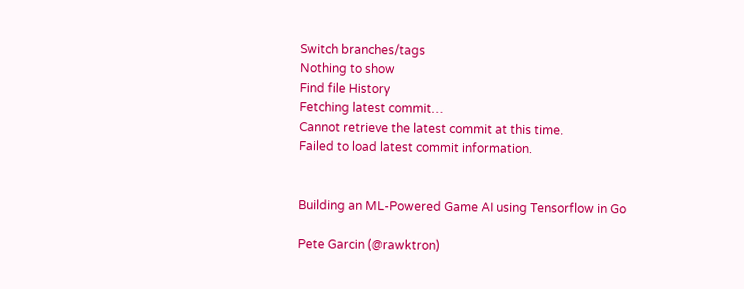Switch branches/tags
Nothing to show
Find file History
Fetching latest commit…
Cannot retrieve the latest commit at this time.
Failed to load latest commit information.


Building an ML-Powered Game AI using Tensorflow in Go

Pete Garcin (@rawktron)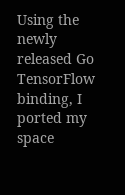Using the newly released Go TensorFlow binding, I ported my space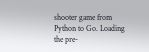shooter game from Python to Go. Loading the pre-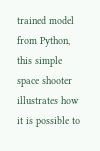trained model from Python, this simple space shooter illustrates how it is possible to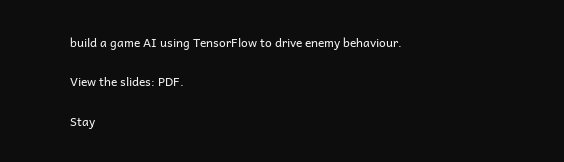build a game AI using TensorFlow to drive enemy behaviour.

View the slides: PDF.

Stay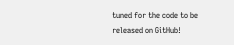tuned for the code to be released on GitHub!